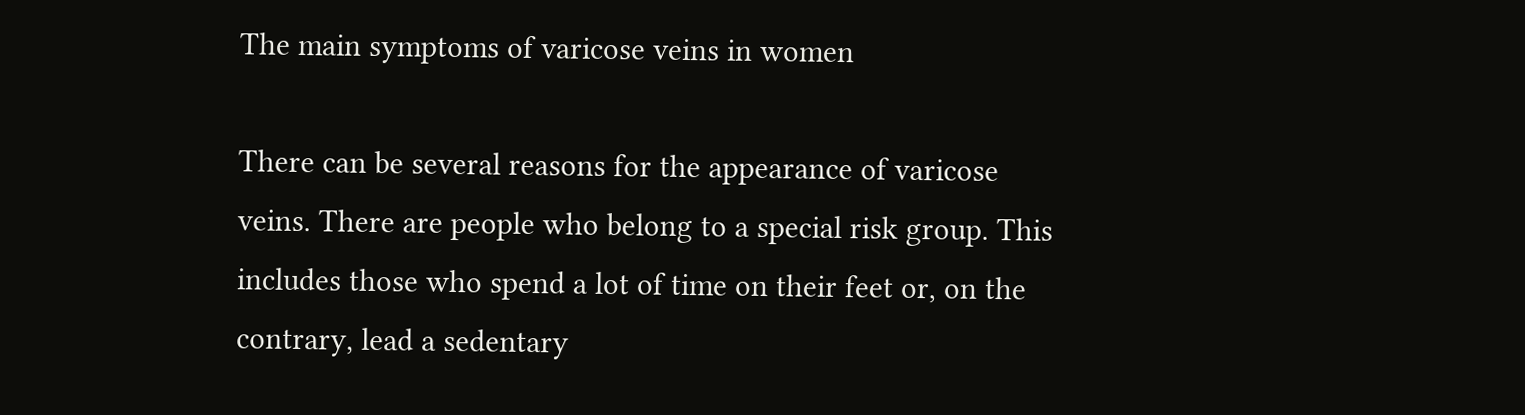The main symptoms of varicose veins in women

There can be several reasons for the appearance of varicose veins. There are people who belong to a special risk group. This includes those who spend a lot of time on their feet or, on the contrary, lead a sedentary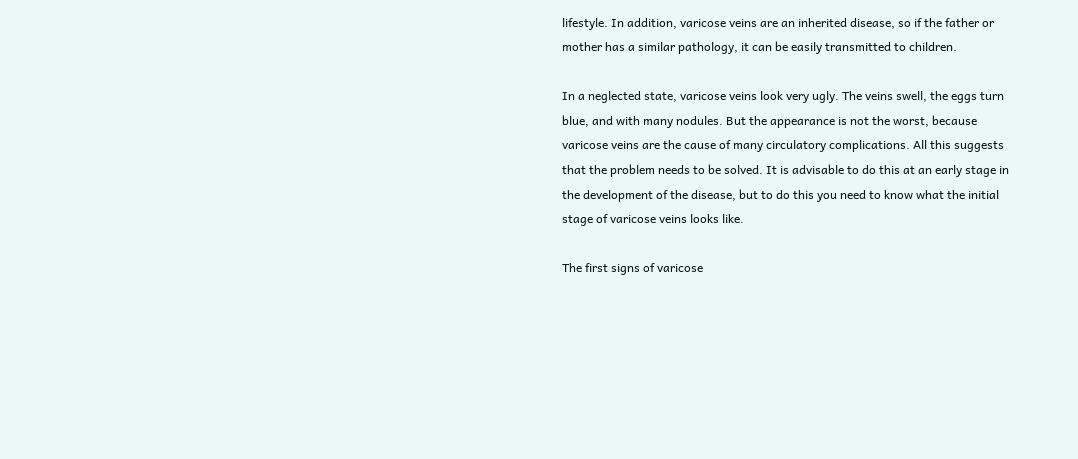lifestyle. In addition, varicose veins are an inherited disease, so if the father or mother has a similar pathology, it can be easily transmitted to children.

In a neglected state, varicose veins look very ugly. The veins swell, the eggs turn blue, and with many nodules. But the appearance is not the worst, because varicose veins are the cause of many circulatory complications. All this suggests that the problem needs to be solved. It is advisable to do this at an early stage in the development of the disease, but to do this you need to know what the initial stage of varicose veins looks like.

The first signs of varicose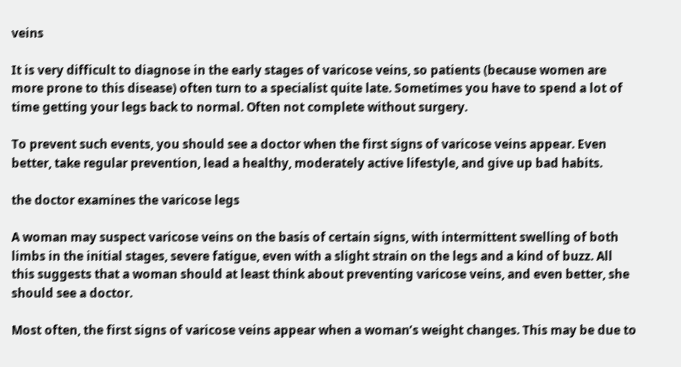veins

It is very difficult to diagnose in the early stages of varicose veins, so patients (because women are more prone to this disease) often turn to a specialist quite late. Sometimes you have to spend a lot of time getting your legs back to normal. Often not complete without surgery.

To prevent such events, you should see a doctor when the first signs of varicose veins appear. Even better, take regular prevention, lead a healthy, moderately active lifestyle, and give up bad habits.

the doctor examines the varicose legs

A woman may suspect varicose veins on the basis of certain signs, with intermittent swelling of both limbs in the initial stages, severe fatigue, even with a slight strain on the legs and a kind of buzz. All this suggests that a woman should at least think about preventing varicose veins, and even better, she should see a doctor.

Most often, the first signs of varicose veins appear when a woman’s weight changes. This may be due to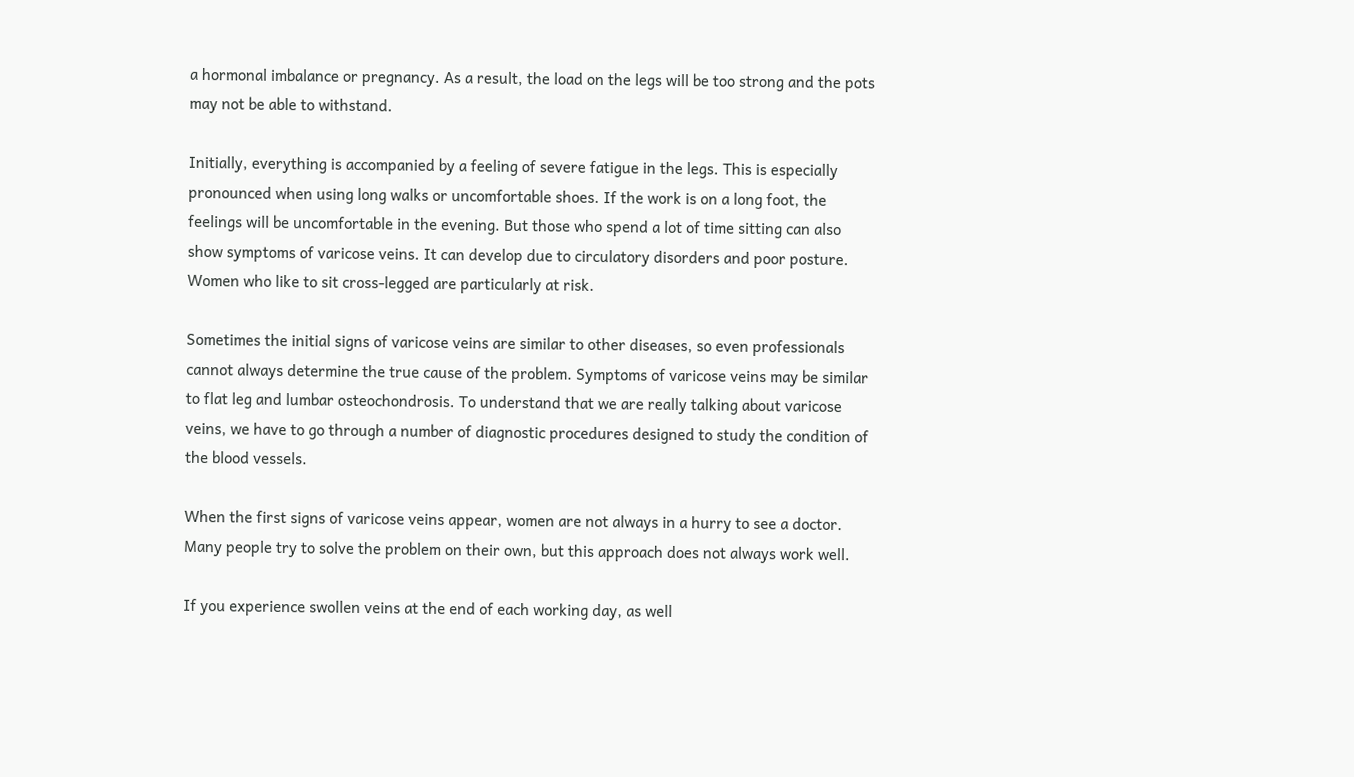a hormonal imbalance or pregnancy. As a result, the load on the legs will be too strong and the pots may not be able to withstand.

Initially, everything is accompanied by a feeling of severe fatigue in the legs. This is especially pronounced when using long walks or uncomfortable shoes. If the work is on a long foot, the feelings will be uncomfortable in the evening. But those who spend a lot of time sitting can also show symptoms of varicose veins. It can develop due to circulatory disorders and poor posture. Women who like to sit cross-legged are particularly at risk.

Sometimes the initial signs of varicose veins are similar to other diseases, so even professionals cannot always determine the true cause of the problem. Symptoms of varicose veins may be similar to flat leg and lumbar osteochondrosis. To understand that we are really talking about varicose veins, we have to go through a number of diagnostic procedures designed to study the condition of the blood vessels.

When the first signs of varicose veins appear, women are not always in a hurry to see a doctor. Many people try to solve the problem on their own, but this approach does not always work well.

If you experience swollen veins at the end of each working day, as well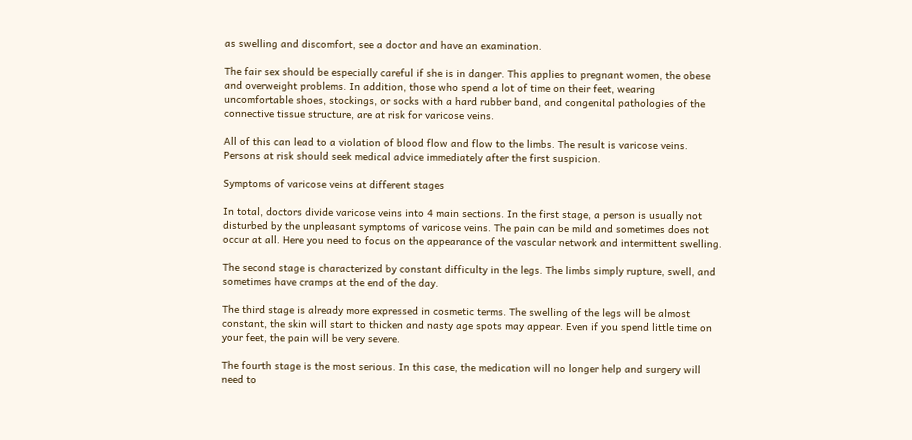as swelling and discomfort, see a doctor and have an examination.

The fair sex should be especially careful if she is in danger. This applies to pregnant women, the obese and overweight problems. In addition, those who spend a lot of time on their feet, wearing uncomfortable shoes, stockings, or socks with a hard rubber band, and congenital pathologies of the connective tissue structure, are at risk for varicose veins.

All of this can lead to a violation of blood flow and flow to the limbs. The result is varicose veins. Persons at risk should seek medical advice immediately after the first suspicion.

Symptoms of varicose veins at different stages

In total, doctors divide varicose veins into 4 main sections. In the first stage, a person is usually not disturbed by the unpleasant symptoms of varicose veins. The pain can be mild and sometimes does not occur at all. Here you need to focus on the appearance of the vascular network and intermittent swelling.

The second stage is characterized by constant difficulty in the legs. The limbs simply rupture, swell, and sometimes have cramps at the end of the day.

The third stage is already more expressed in cosmetic terms. The swelling of the legs will be almost constant, the skin will start to thicken and nasty age spots may appear. Even if you spend little time on your feet, the pain will be very severe.

The fourth stage is the most serious. In this case, the medication will no longer help and surgery will need to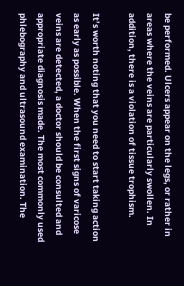be performed. Ulcers appear on the legs, or rather in areas where the veins are particularly swollen. In addition, there is a violation of tissue trophism.

It’s worth noting that you need to start taking action as early as possible. When the first signs of varicose veins are detected, a doctor should be consulted and appropriate diagnosis made. The most commonly used phlebography and ultrasound examination. The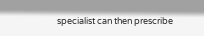specialist can then prescribe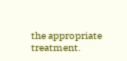the appropriate treatment.